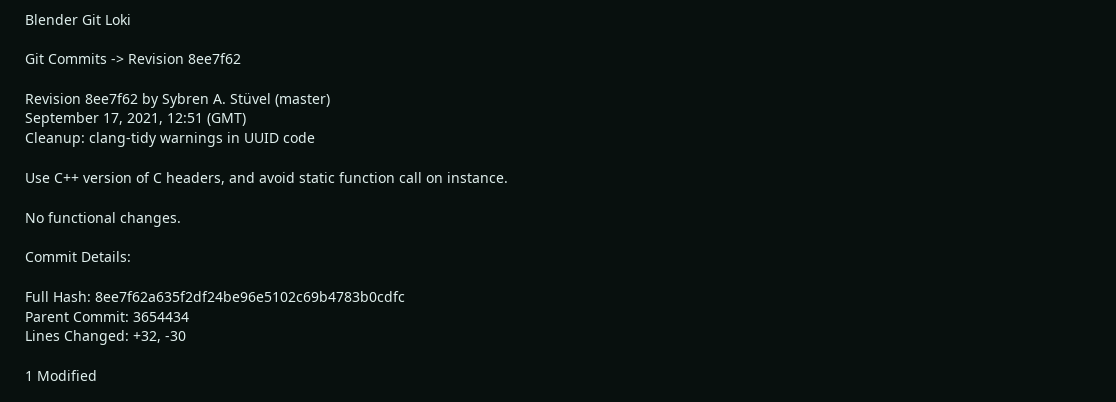Blender Git Loki

Git Commits -> Revision 8ee7f62

Revision 8ee7f62 by Sybren A. Stüvel (master)
September 17, 2021, 12:51 (GMT)
Cleanup: clang-tidy warnings in UUID code

Use C++ version of C headers, and avoid static function call on instance.

No functional changes.

Commit Details:

Full Hash: 8ee7f62a635f2df24be96e5102c69b4783b0cdfc
Parent Commit: 3654434
Lines Changed: +32, -30

1 Modified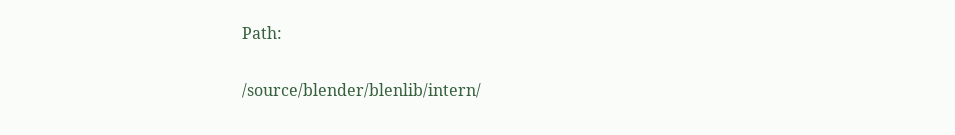Path:

/source/blender/blenlib/intern/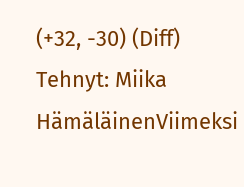(+32, -30) (Diff)
Tehnyt: Miika HämäläinenViimeksi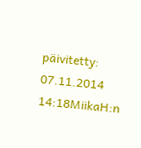päivitetty: 07.11.2014 14:18MiikaH:n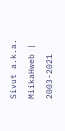Sivut a.k.a. MiikaHweb | 2003-2021